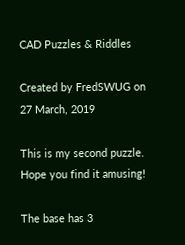CAD Puzzles & Riddles

Created by FredSWUG on 27 March, 2019

This is my second puzzle. Hope you find it amusing!

The base has 3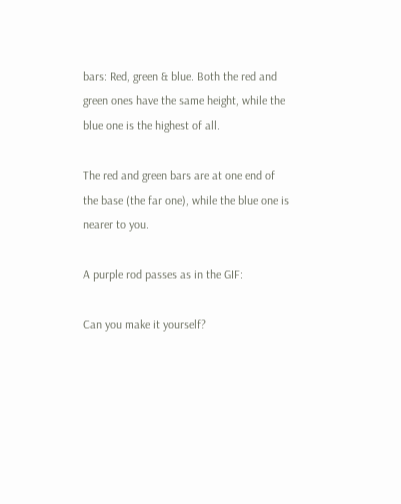bars: Red, green & blue. Both the red and green ones have the same height, while the blue one is the highest of all.

The red and green bars are at one end of the base (the far one), while the blue one is nearer to you.

A purple rod passes as in the GIF:

Can you make it yourself?